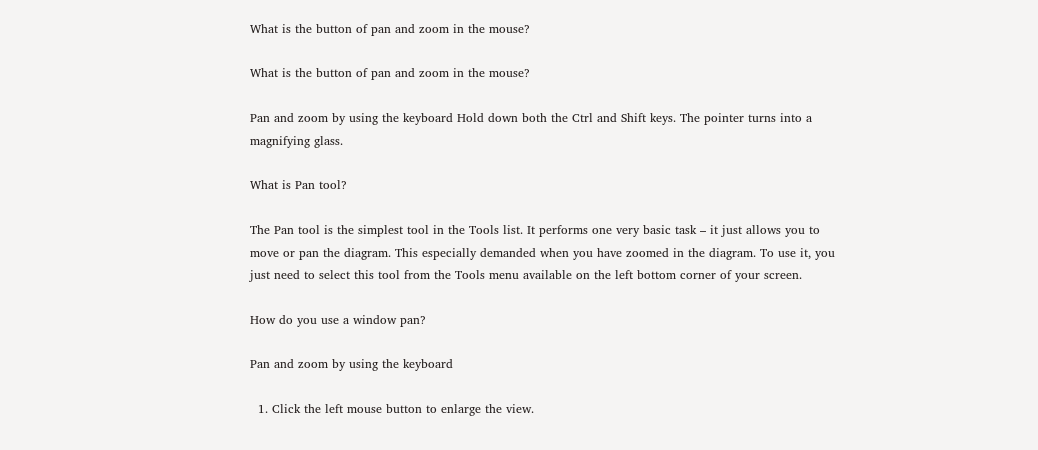What is the button of pan and zoom in the mouse?

What is the button of pan and zoom in the mouse?

Pan and zoom by using the keyboard Hold down both the Ctrl and Shift keys. The pointer turns into a magnifying glass.

What is Pan tool?

The Pan tool is the simplest tool in the Tools list. It performs one very basic task – it just allows you to move or pan the diagram. This especially demanded when you have zoomed in the diagram. To use it, you just need to select this tool from the Tools menu available on the left bottom corner of your screen.

How do you use a window pan?

Pan and zoom by using the keyboard

  1. Click the left mouse button to enlarge the view.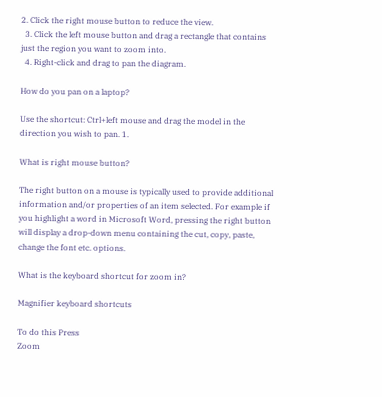2. Click the right mouse button to reduce the view.
  3. Click the left mouse button and drag a rectangle that contains just the region you want to zoom into.
  4. Right-click and drag to pan the diagram.

How do you pan on a laptop?

Use the shortcut: Ctrl+left mouse and drag the model in the direction you wish to pan. 1.

What is right mouse button?

The right button on a mouse is typically used to provide additional information and/or properties of an item selected. For example if you highlight a word in Microsoft Word, pressing the right button will display a drop-down menu containing the cut, copy, paste, change the font etc. options.

What is the keyboard shortcut for zoom in?

Magnifier keyboard shortcuts

To do this Press
Zoom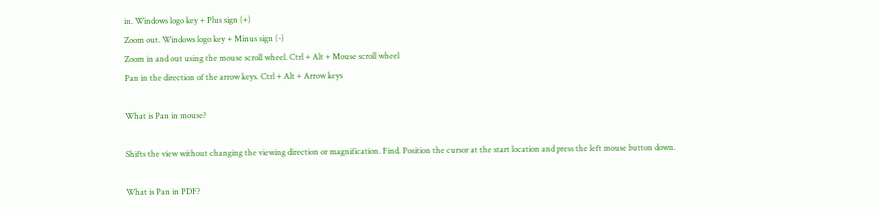in. Windows logo key + Plus sign (+)
Zoom out. Windows logo key + Minus sign (-)
Zoom in and out using the mouse scroll wheel. Ctrl + Alt + Mouse scroll wheel
Pan in the direction of the arrow keys. Ctrl + Alt + Arrow keys

What is Pan in mouse?

Shifts the view without changing the viewing direction or magnification. Find. Position the cursor at the start location and press the left mouse button down.

What is Pan in PDF?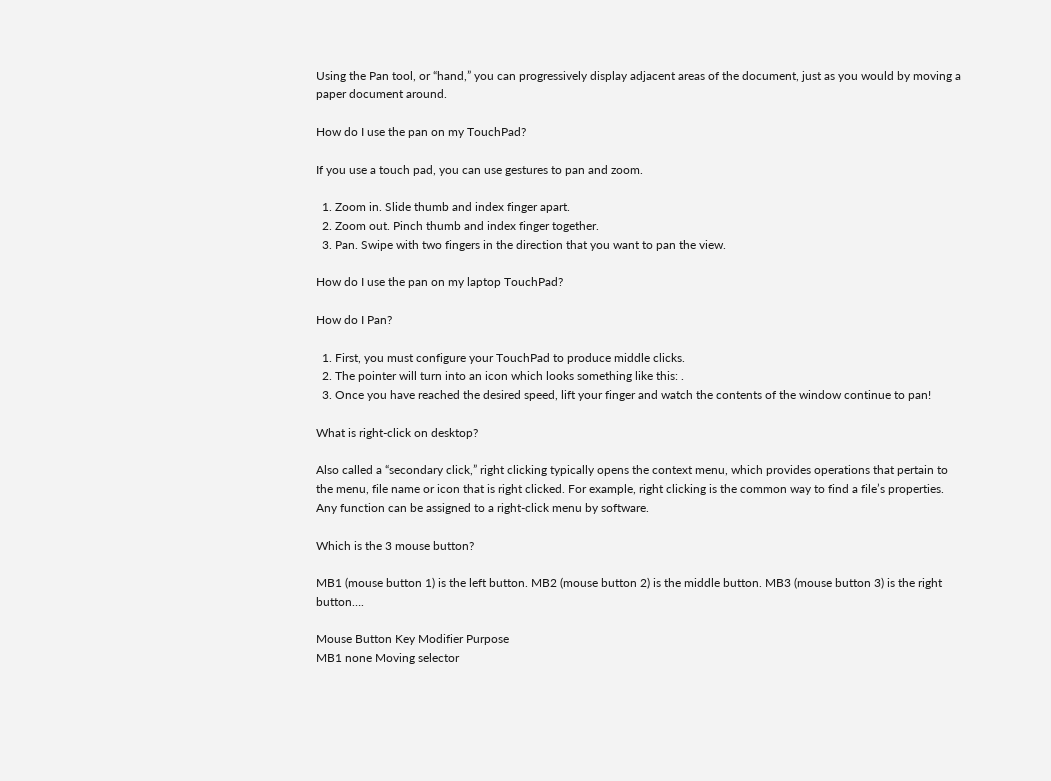Using the Pan tool, or “hand,” you can progressively display adjacent areas of the document, just as you would by moving a paper document around.

How do I use the pan on my TouchPad?

If you use a touch pad, you can use gestures to pan and zoom.

  1. Zoom in. Slide thumb and index finger apart.
  2. Zoom out. Pinch thumb and index finger together.
  3. Pan. Swipe with two fingers in the direction that you want to pan the view.

How do I use the pan on my laptop TouchPad?

How do I Pan?

  1. First, you must configure your TouchPad to produce middle clicks.
  2. The pointer will turn into an icon which looks something like this: .
  3. Once you have reached the desired speed, lift your finger and watch the contents of the window continue to pan!

What is right-click on desktop?

Also called a “secondary click,” right clicking typically opens the context menu, which provides operations that pertain to the menu, file name or icon that is right clicked. For example, right clicking is the common way to find a file’s properties. Any function can be assigned to a right-click menu by software.

Which is the 3 mouse button?

MB1 (mouse button 1) is the left button. MB2 (mouse button 2) is the middle button. MB3 (mouse button 3) is the right button….

Mouse Button Key Modifier Purpose
MB1 none Moving selector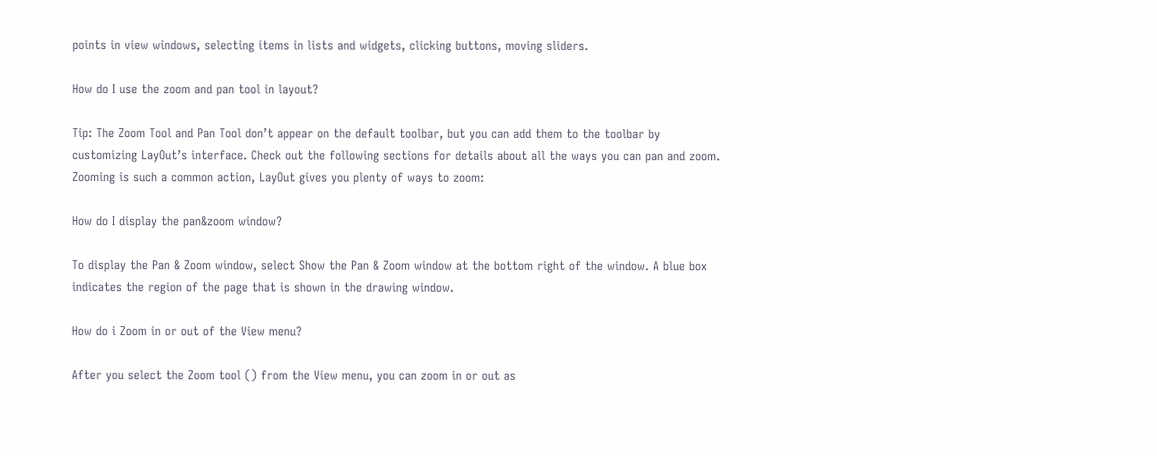points in view windows, selecting items in lists and widgets, clicking buttons, moving sliders.

How do I use the zoom and pan tool in layout?

Tip: The Zoom Tool and Pan Tool don’t appear on the default toolbar, but you can add them to the toolbar by customizing LayOut’s interface. Check out the following sections for details about all the ways you can pan and zoom. Zooming is such a common action, LayOut gives you plenty of ways to zoom:

How do I display the pan&zoom window?

To display the Pan & Zoom window, select Show the Pan & Zoom window at the bottom right of the window. A blue box indicates the region of the page that is shown in the drawing window.

How do i Zoom in or out of the View menu?

After you select the Zoom tool () from the View menu, you can zoom in or out as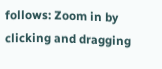follows: Zoom in by clicking and dragging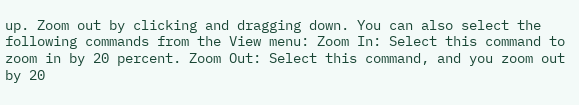up. Zoom out by clicking and dragging down. You can also select the following commands from the View menu: Zoom In: Select this command to zoom in by 20 percent. Zoom Out: Select this command, and you zoom out by 20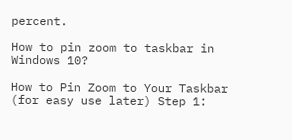percent.

How to pin zoom to taskbar in Windows 10?

How to Pin Zoom to Your Taskbar (for easy use later) Step 1: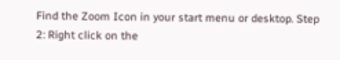Find the Zoom Icon in your start menu or desktop. Step 2: Right click on the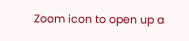Zoom icon to open up a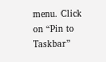menu. Click on “Pin to Taskbar”